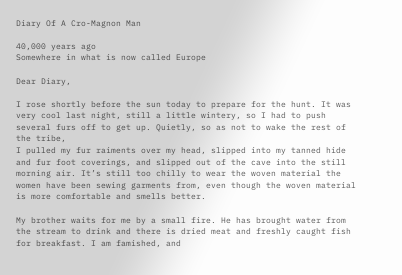Diary Of A Cro-Magnon Man

40,000 years ago
Somewhere in what is now called Europe

Dear Diary,

I rose shortly before the sun today to prepare for the hunt. It was very cool last night, still a little wintery, so I had to push several furs off to get up. Quietly, so as not to wake the rest of the tribe,
I pulled my fur raiments over my head, slipped into my tanned hide and fur foot coverings, and slipped out of the cave into the still morning air. It’s still too chilly to wear the woven material the women have been sewing garments from, even though the woven material is more comfortable and smells better.

My brother waits for me by a small fire. He has brought water from the stream to drink and there is dried meat and freshly caught fish for breakfast. I am famished, and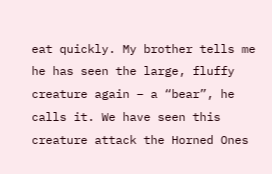eat quickly. My brother tells me
he has seen the large, fluffy creature again – a “bear”, he calls it. We have seen this creature attack the Horned Ones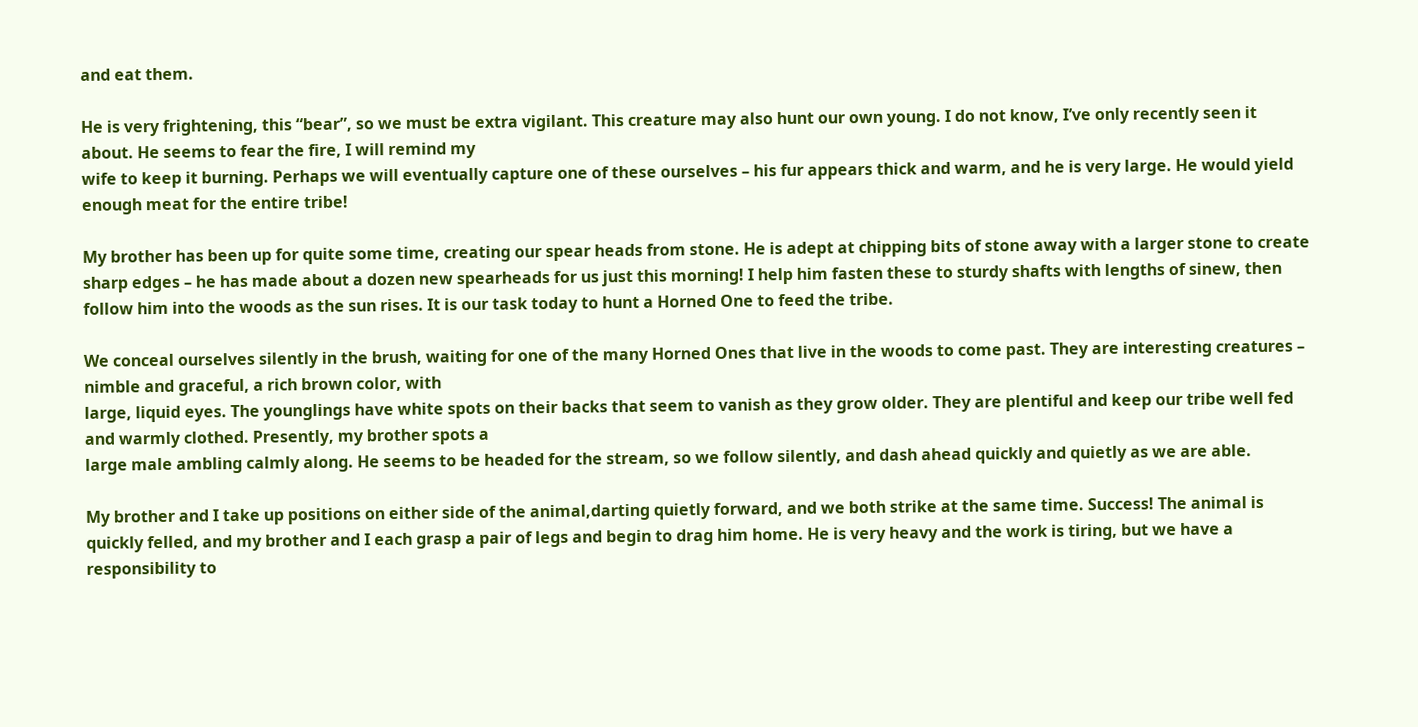and eat them.

He is very frightening, this “bear”, so we must be extra vigilant. This creature may also hunt our own young. I do not know, I’ve only recently seen it about. He seems to fear the fire, I will remind my
wife to keep it burning. Perhaps we will eventually capture one of these ourselves – his fur appears thick and warm, and he is very large. He would yield enough meat for the entire tribe!

My brother has been up for quite some time, creating our spear heads from stone. He is adept at chipping bits of stone away with a larger stone to create sharp edges – he has made about a dozen new spearheads for us just this morning! I help him fasten these to sturdy shafts with lengths of sinew, then follow him into the woods as the sun rises. It is our task today to hunt a Horned One to feed the tribe.

We conceal ourselves silently in the brush, waiting for one of the many Horned Ones that live in the woods to come past. They are interesting creatures – nimble and graceful, a rich brown color, with
large, liquid eyes. The younglings have white spots on their backs that seem to vanish as they grow older. They are plentiful and keep our tribe well fed and warmly clothed. Presently, my brother spots a
large male ambling calmly along. He seems to be headed for the stream, so we follow silently, and dash ahead quickly and quietly as we are able.

My brother and I take up positions on either side of the animal,darting quietly forward, and we both strike at the same time. Success! The animal is quickly felled, and my brother and I each grasp a pair of legs and begin to drag him home. He is very heavy and the work is tiring, but we have a responsibility to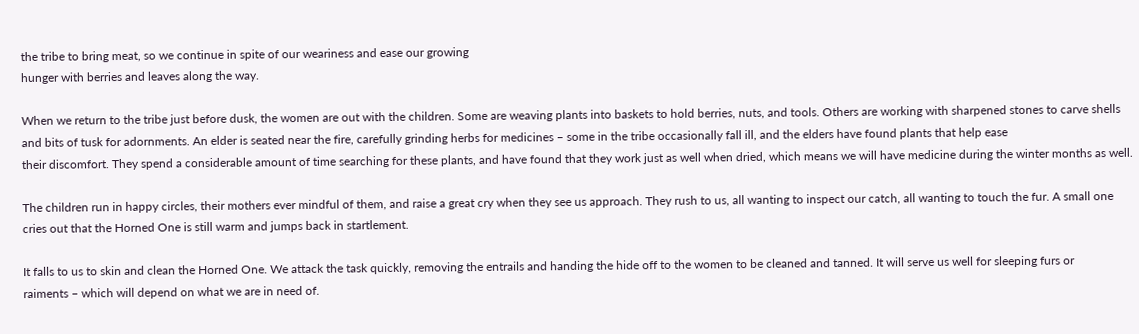the tribe to bring meat, so we continue in spite of our weariness and ease our growing
hunger with berries and leaves along the way.

When we return to the tribe just before dusk, the women are out with the children. Some are weaving plants into baskets to hold berries, nuts, and tools. Others are working with sharpened stones to carve shells and bits of tusk for adornments. An elder is seated near the fire, carefully grinding herbs for medicines – some in the tribe occasionally fall ill, and the elders have found plants that help ease
their discomfort. They spend a considerable amount of time searching for these plants, and have found that they work just as well when dried, which means we will have medicine during the winter months as well.

The children run in happy circles, their mothers ever mindful of them, and raise a great cry when they see us approach. They rush to us, all wanting to inspect our catch, all wanting to touch the fur. A small one cries out that the Horned One is still warm and jumps back in startlement.

It falls to us to skin and clean the Horned One. We attack the task quickly, removing the entrails and handing the hide off to the women to be cleaned and tanned. It will serve us well for sleeping furs or
raiments – which will depend on what we are in need of.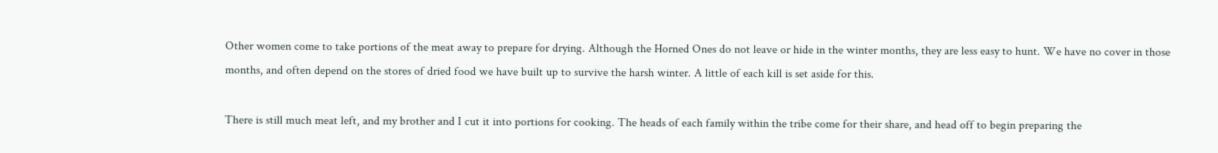Other women come to take portions of the meat away to prepare for drying. Although the Horned Ones do not leave or hide in the winter months, they are less easy to hunt. We have no cover in those months, and often depend on the stores of dried food we have built up to survive the harsh winter. A little of each kill is set aside for this.

There is still much meat left, and my brother and I cut it into portions for cooking. The heads of each family within the tribe come for their share, and head off to begin preparing the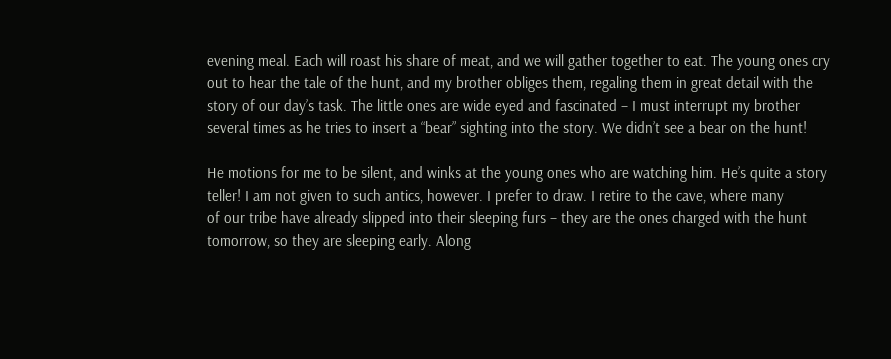evening meal. Each will roast his share of meat, and we will gather together to eat. The young ones cry out to hear the tale of the hunt, and my brother obliges them, regaling them in great detail with the story of our day’s task. The little ones are wide eyed and fascinated – I must interrupt my brother several times as he tries to insert a “bear” sighting into the story. We didn’t see a bear on the hunt!

He motions for me to be silent, and winks at the young ones who are watching him. He’s quite a story teller! I am not given to such antics, however. I prefer to draw. I retire to the cave, where many
of our tribe have already slipped into their sleeping furs – they are the ones charged with the hunt tomorrow, so they are sleeping early. Along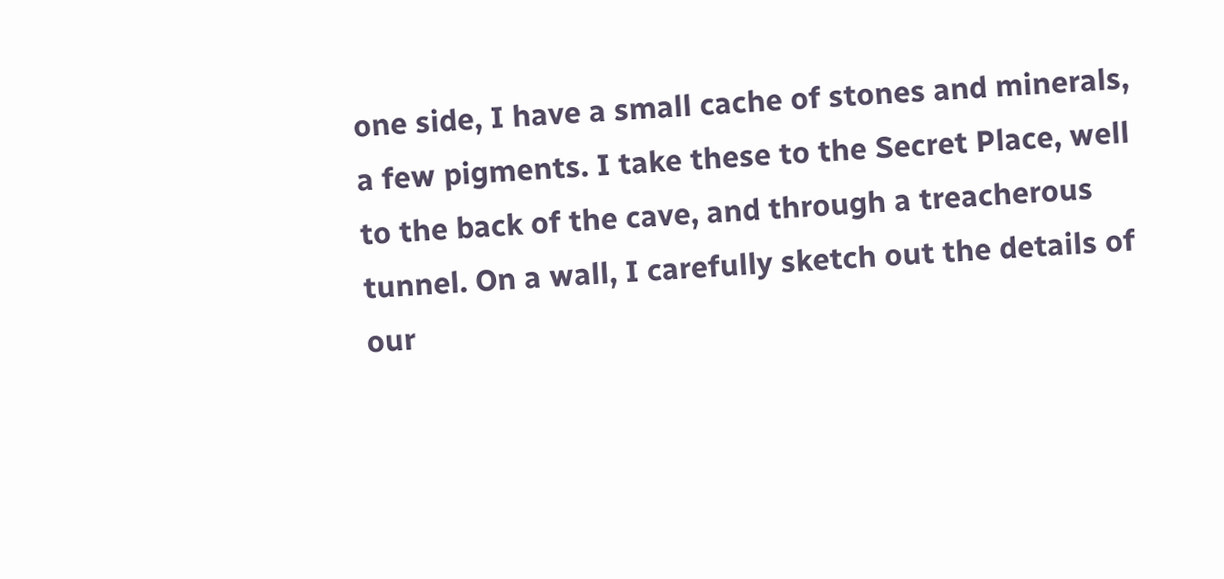one side, I have a small cache of stones and minerals, a few pigments. I take these to the Secret Place, well to the back of the cave, and through a treacherous tunnel. On a wall, I carefully sketch out the details of our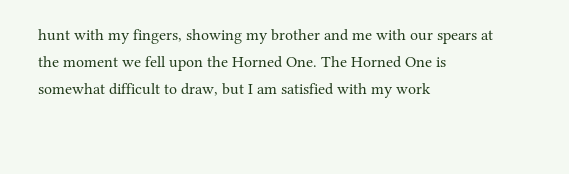hunt with my fingers, showing my brother and me with our spears at the moment we fell upon the Horned One. The Horned One is somewhat difficult to draw, but I am satisfied with my work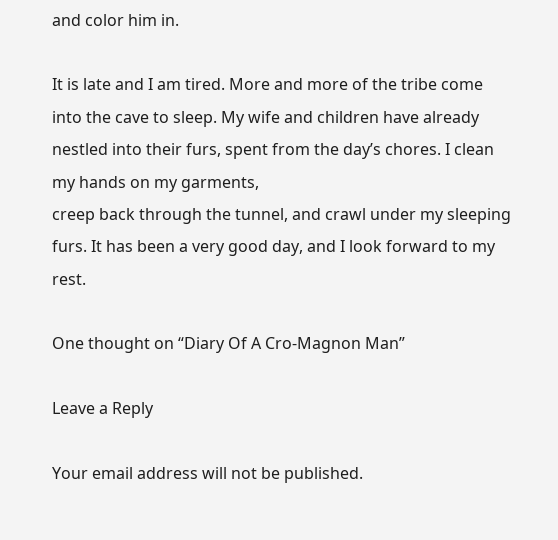and color him in.

It is late and I am tired. More and more of the tribe come into the cave to sleep. My wife and children have already nestled into their furs, spent from the day’s chores. I clean my hands on my garments,
creep back through the tunnel, and crawl under my sleeping furs. It has been a very good day, and I look forward to my rest.

One thought on “Diary Of A Cro-Magnon Man”

Leave a Reply

Your email address will not be published.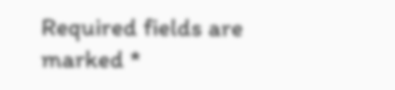Required fields are marked *